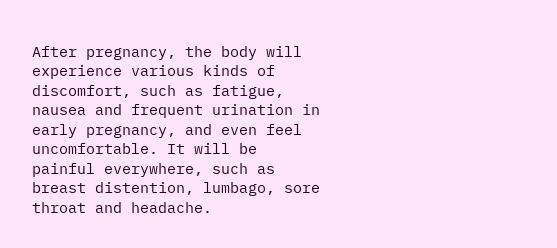After pregnancy, the body will experience various kinds of discomfort, such as fatigue, nausea and frequent urination in early pregnancy, and even feel uncomfortable. It will be painful everywhere, such as breast distention, lumbago, sore throat and headache.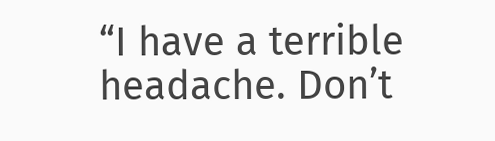“I have a terrible headache. Don’t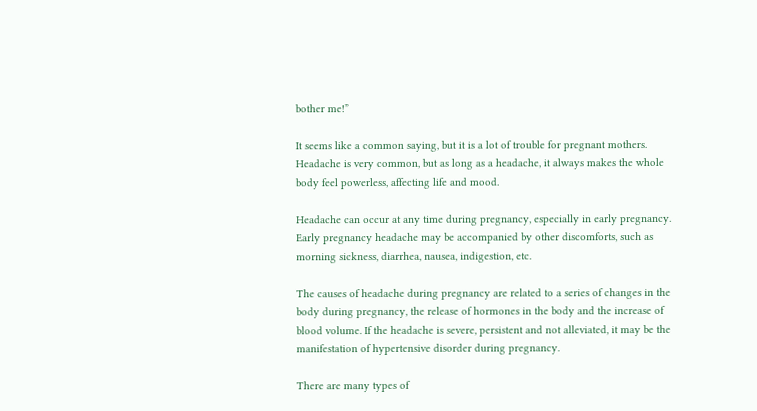bother me!”

It seems like a common saying, but it is a lot of trouble for pregnant mothers. Headache is very common, but as long as a headache, it always makes the whole body feel powerless, affecting life and mood.

Headache can occur at any time during pregnancy, especially in early pregnancy. Early pregnancy headache may be accompanied by other discomforts, such as morning sickness, diarrhea, nausea, indigestion, etc.

The causes of headache during pregnancy are related to a series of changes in the body during pregnancy, the release of hormones in the body and the increase of blood volume. If the headache is severe, persistent and not alleviated, it may be the manifestation of hypertensive disorder during pregnancy.

There are many types of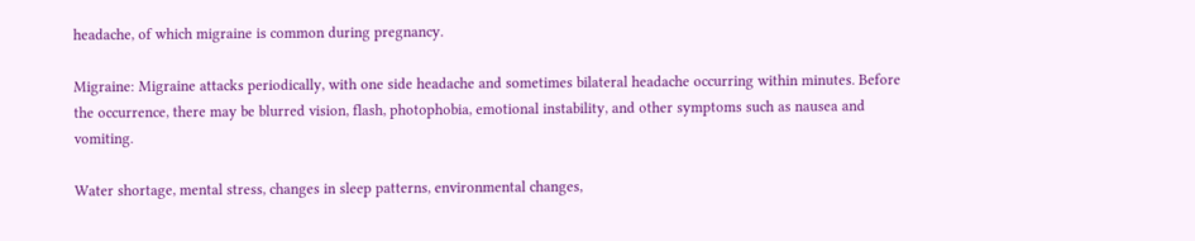headache, of which migraine is common during pregnancy.

Migraine: Migraine attacks periodically, with one side headache and sometimes bilateral headache occurring within minutes. Before the occurrence, there may be blurred vision, flash, photophobia, emotional instability, and other symptoms such as nausea and vomiting.

Water shortage, mental stress, changes in sleep patterns, environmental changes,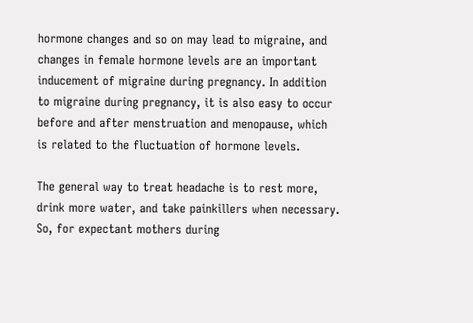hormone changes and so on may lead to migraine, and changes in female hormone levels are an important inducement of migraine during pregnancy. In addition to migraine during pregnancy, it is also easy to occur before and after menstruation and menopause, which is related to the fluctuation of hormone levels.

The general way to treat headache is to rest more, drink more water, and take painkillers when necessary. So, for expectant mothers during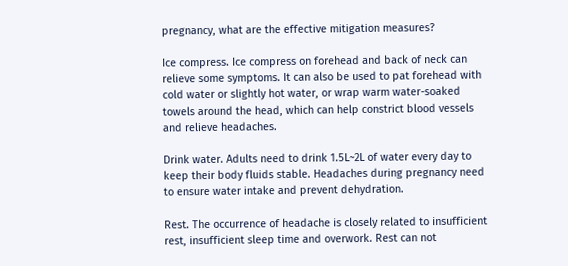pregnancy, what are the effective mitigation measures?

Ice compress. Ice compress on forehead and back of neck can relieve some symptoms. It can also be used to pat forehead with cold water or slightly hot water, or wrap warm water-soaked towels around the head, which can help constrict blood vessels and relieve headaches.

Drink water. Adults need to drink 1.5L~2L of water every day to keep their body fluids stable. Headaches during pregnancy need to ensure water intake and prevent dehydration.

Rest. The occurrence of headache is closely related to insufficient rest, insufficient sleep time and overwork. Rest can not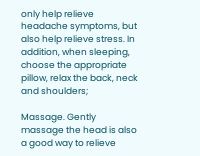only help relieve headache symptoms, but also help relieve stress. In addition, when sleeping, choose the appropriate pillow, relax the back, neck and shoulders;

Massage. Gently massage the head is also a good way to relieve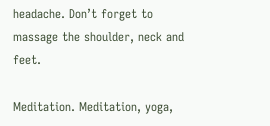headache. Don’t forget to massage the shoulder, neck and feet.

Meditation. Meditation, yoga,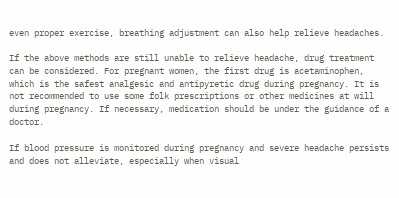even proper exercise, breathing adjustment can also help relieve headaches.

If the above methods are still unable to relieve headache, drug treatment can be considered. For pregnant women, the first drug is acetaminophen, which is the safest analgesic and antipyretic drug during pregnancy. It is not recommended to use some folk prescriptions or other medicines at will during pregnancy. If necessary, medication should be under the guidance of a doctor.

If blood pressure is monitored during pregnancy and severe headache persists and does not alleviate, especially when visual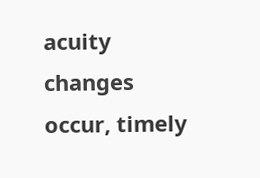acuity changes occur, timely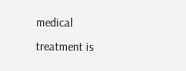medical treatment is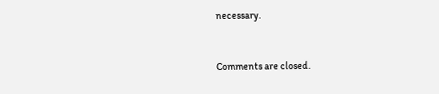necessary.


Comments are closed.